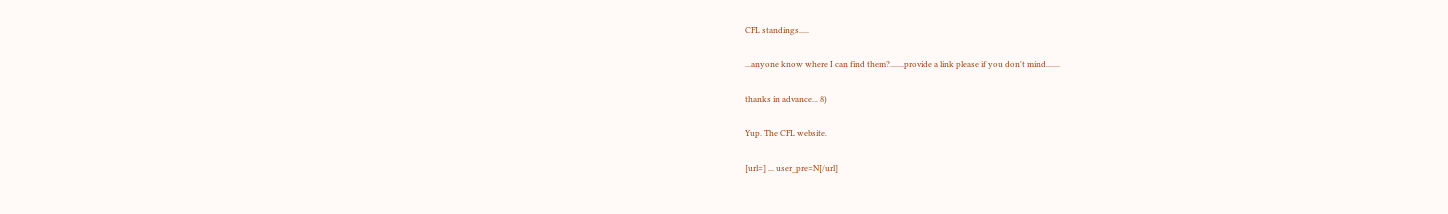CFL standings.....

...anyone know where I can find them?.......provide a link please if you don't mind.......

thanks in advance... 8)

Yup. The CFL website.

[url=] ... user_pre=N[/url]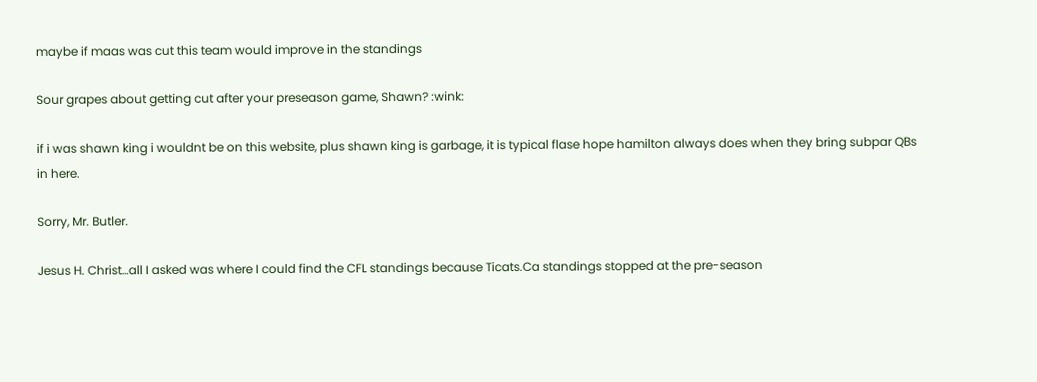maybe if maas was cut this team would improve in the standings

Sour grapes about getting cut after your preseason game, Shawn? :wink:

if i was shawn king i wouldnt be on this website, plus shawn king is garbage, it is typical flase hope hamilton always does when they bring subpar QBs in here.

Sorry, Mr. Butler.

Jesus H. Christ…all I asked was where I could find the CFL standings because Ticats.Ca standings stopped at the pre-season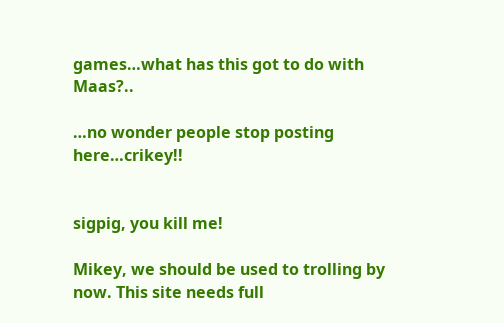games…what has this got to do with Maas?..

…no wonder people stop posting here…crikey!!


sigpig, you kill me!

Mikey, we should be used to trolling by now. This site needs full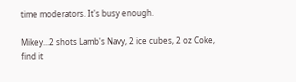time moderators. It's busy enough.

Mikey...2 shots Lamb's Navy, 2 ice cubes, 2 oz Coke, find it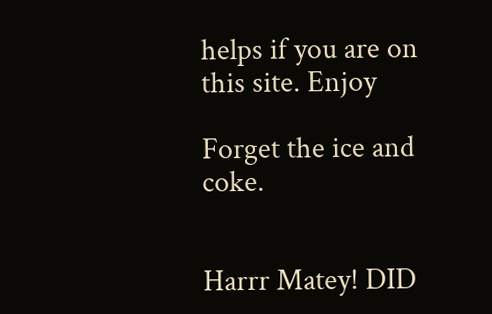helps if you are on this site. Enjoy

Forget the ice and coke.


Harrr Matey! DID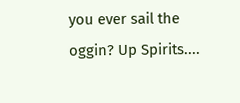you ever sail the oggin? Up Spirits....